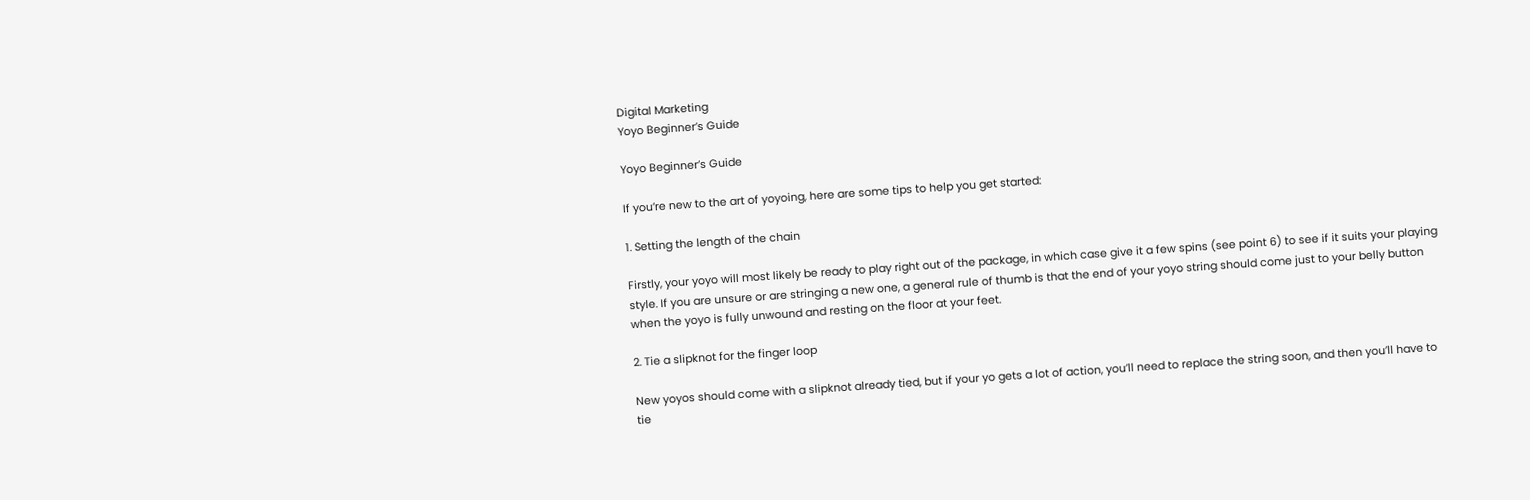Digital Marketing
Yoyo Beginner’s Guide

Yoyo Beginner’s Guide

If you’re new to the art of yoyoing, here are some tips to help you get started:

1. Setting the length of the chain

Firstly, your yoyo will most likely be ready to play right out of the package, in which case give it a few spins (see point 6) to see if it suits your playing style. If you are unsure or are stringing a new one, a general rule of thumb is that the end of your yoyo string should come just to your belly button when the yoyo is fully unwound and resting on the floor at your feet.

2. Tie a slipknot for the finger loop

New yoyos should come with a slipknot already tied, but if your yo gets a lot of action, you’ll need to replace the string soon, and then you’ll have to tie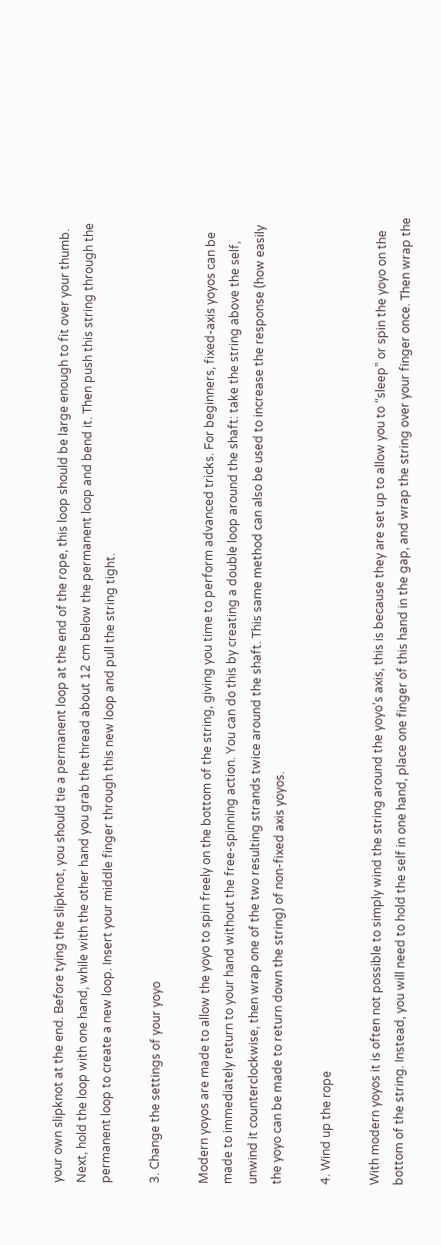your own slipknot at the end. Before tying the slipknot, you should tie a permanent loop at the end of the rope, this loop should be large enough to fit over your thumb. Next, hold the loop with one hand, while with the other hand you grab the thread about 12 cm below the permanent loop and bend it. Then push this string through the permanent loop to create a new loop. Insert your middle finger through this new loop and pull the string tight.

3. Change the settings of your yoyo

Modern yoyos are made to allow the yoyo to spin freely on the bottom of the string, giving you time to perform advanced tricks. For beginners, fixed-axis yoyos can be made to immediately return to your hand without the free-spinning action. You can do this by creating a double loop around the shaft: take the string above the self, unwind it counterclockwise, then wrap one of the two resulting strands twice around the shaft. This same method can also be used to increase the response (how easily the yoyo can be made to return down the string) of non-fixed axis yoyos.

4. Wind up the rope

With modern yoyos it is often not possible to simply wind the string around the yoyo’s axis, this is because they are set up to allow you to “sleep” or spin the yoyo on the bottom of the string. Instead, you will need to hold the self in one hand, place one finger of this hand in the gap, and wrap the string over your finger once. Then wrap the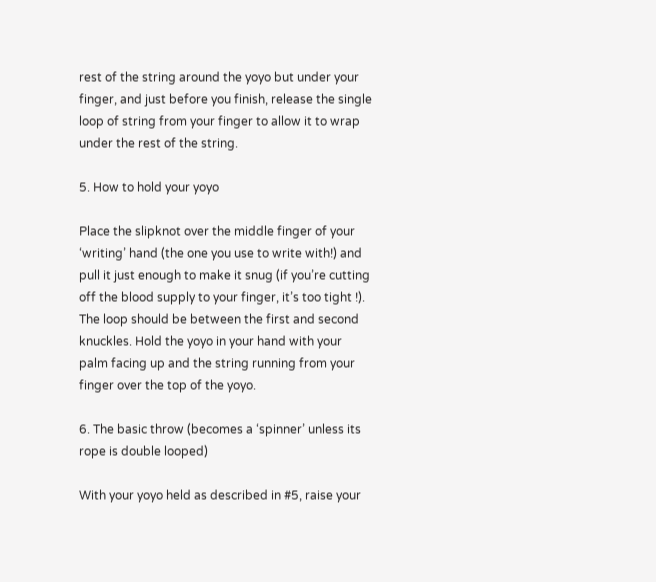rest of the string around the yoyo but under your finger, and just before you finish, release the single loop of string from your finger to allow it to wrap under the rest of the string.

5. How to hold your yoyo

Place the slipknot over the middle finger of your ‘writing’ hand (the one you use to write with!) and pull it just enough to make it snug (if you’re cutting off the blood supply to your finger, it’s too tight !). The loop should be between the first and second knuckles. Hold the yoyo in your hand with your palm facing up and the string running from your finger over the top of the yoyo.

6. The basic throw (becomes a ‘spinner’ unless its rope is double looped)

With your yoyo held as described in #5, raise your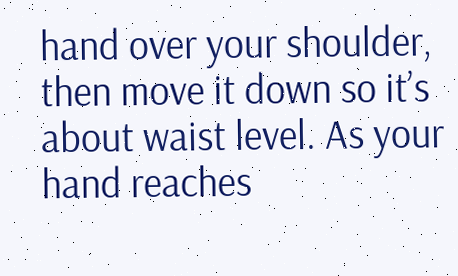hand over your shoulder, then move it down so it’s about waist level. As your hand reaches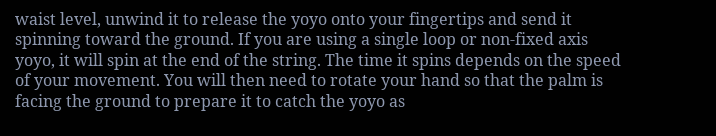waist level, unwind it to release the yoyo onto your fingertips and send it spinning toward the ground. If you are using a single loop or non-fixed axis yoyo, it will spin at the end of the string. The time it spins depends on the speed of your movement. You will then need to rotate your hand so that the palm is facing the ground to prepare it to catch the yoyo as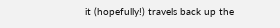it (hopefully!) travels back up the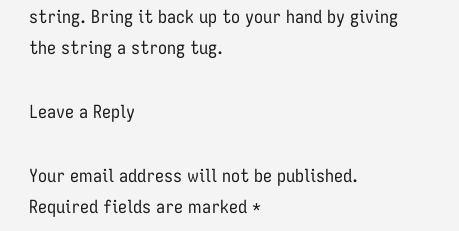string. Bring it back up to your hand by giving the string a strong tug.

Leave a Reply

Your email address will not be published. Required fields are marked *